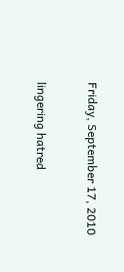Friday, September 17, 2010

lingering hatred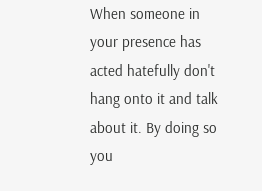When someone in your presence has acted hatefully don't hang onto it and talk about it. By doing so you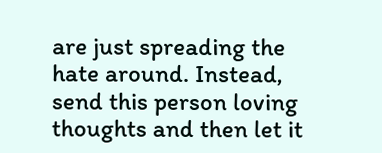are just spreading the hate around. Instead, send this person loving thoughts and then let it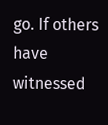go. If others have witnessed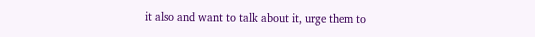it also and want to talk about it, urge them to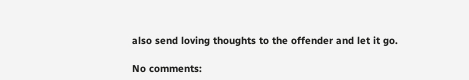also send loving thoughts to the offender and let it go.

No comments: